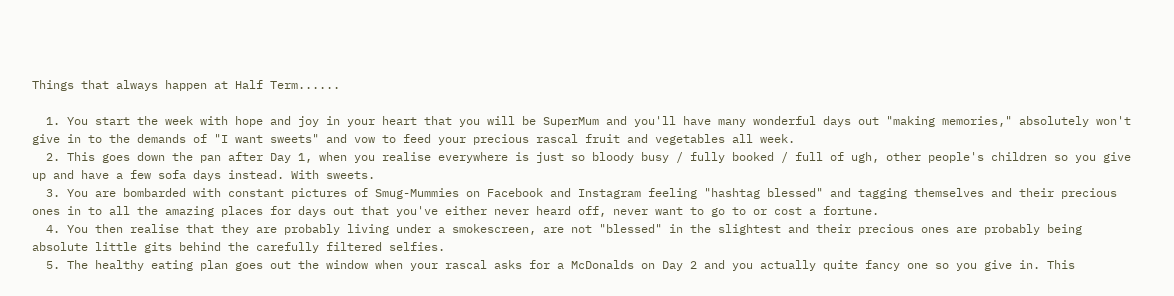Things that always happen at Half Term......

  1. You start the week with hope and joy in your heart that you will be SuperMum and you'll have many wonderful days out "making memories," absolutely won't give in to the demands of "I want sweets" and vow to feed your precious rascal fruit and vegetables all week.
  2. This goes down the pan after Day 1, when you realise everywhere is just so bloody busy / fully booked / full of ugh, other people's children so you give up and have a few sofa days instead. With sweets.
  3. You are bombarded with constant pictures of Smug-Mummies on Facebook and Instagram feeling "hashtag blessed" and tagging themselves and their precious ones in to all the amazing places for days out that you've either never heard off, never want to go to or cost a fortune.
  4. You then realise that they are probably living under a smokescreen, are not "blessed" in the slightest and their precious ones are probably being absolute little gits behind the carefully filtered selfies.
  5. The healthy eating plan goes out the window when your rascal asks for a McDonalds on Day 2 and you actually quite fancy one so you give in. This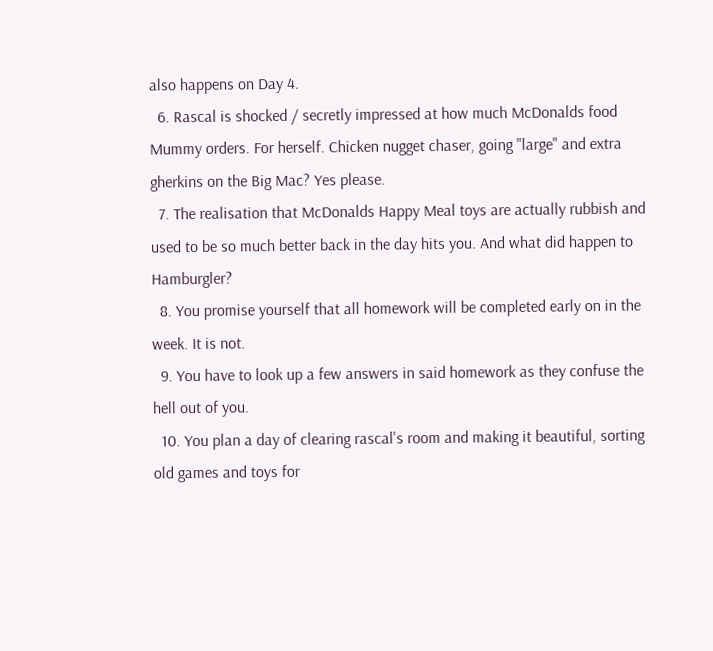also happens on Day 4.
  6. Rascal is shocked / secretly impressed at how much McDonalds food Mummy orders. For herself. Chicken nugget chaser, going "large" and extra gherkins on the Big Mac? Yes please.
  7. The realisation that McDonalds Happy Meal toys are actually rubbish and used to be so much better back in the day hits you. And what did happen to Hamburgler?
  8. You promise yourself that all homework will be completed early on in the week. It is not.
  9. You have to look up a few answers in said homework as they confuse the hell out of you.
  10. You plan a day of clearing rascal's room and making it beautiful, sorting old games and toys for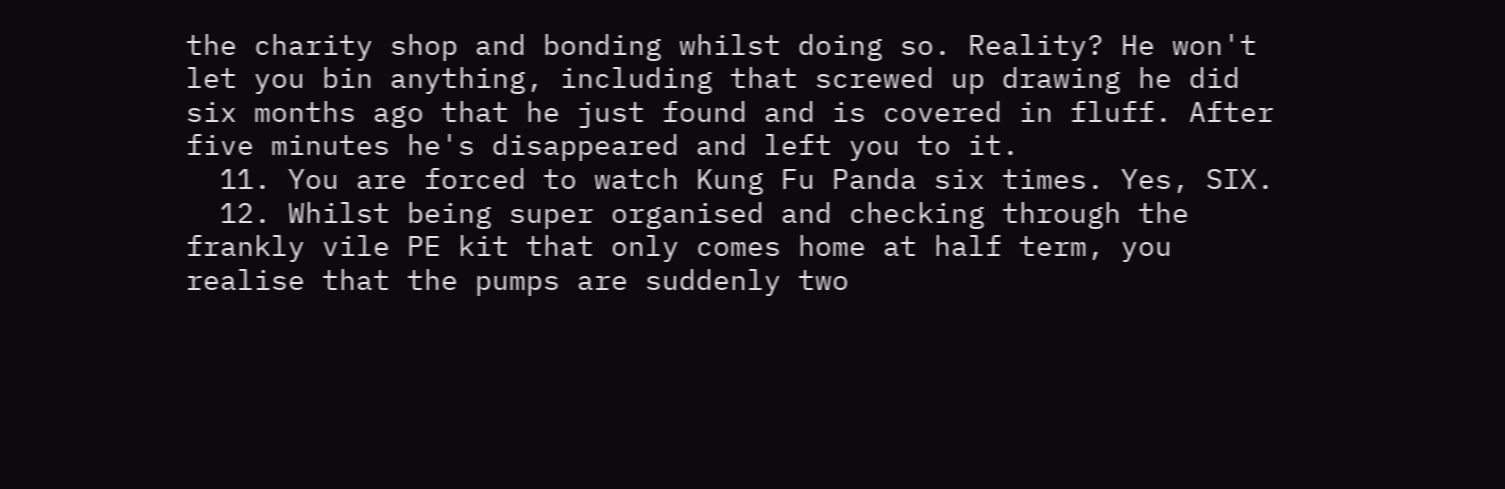the charity shop and bonding whilst doing so. Reality? He won't let you bin anything, including that screwed up drawing he did six months ago that he just found and is covered in fluff. After five minutes he's disappeared and left you to it.
  11. You are forced to watch Kung Fu Panda six times. Yes, SIX.
  12. Whilst being super organised and checking through the frankly vile PE kit that only comes home at half term, you realise that the pumps are suddenly two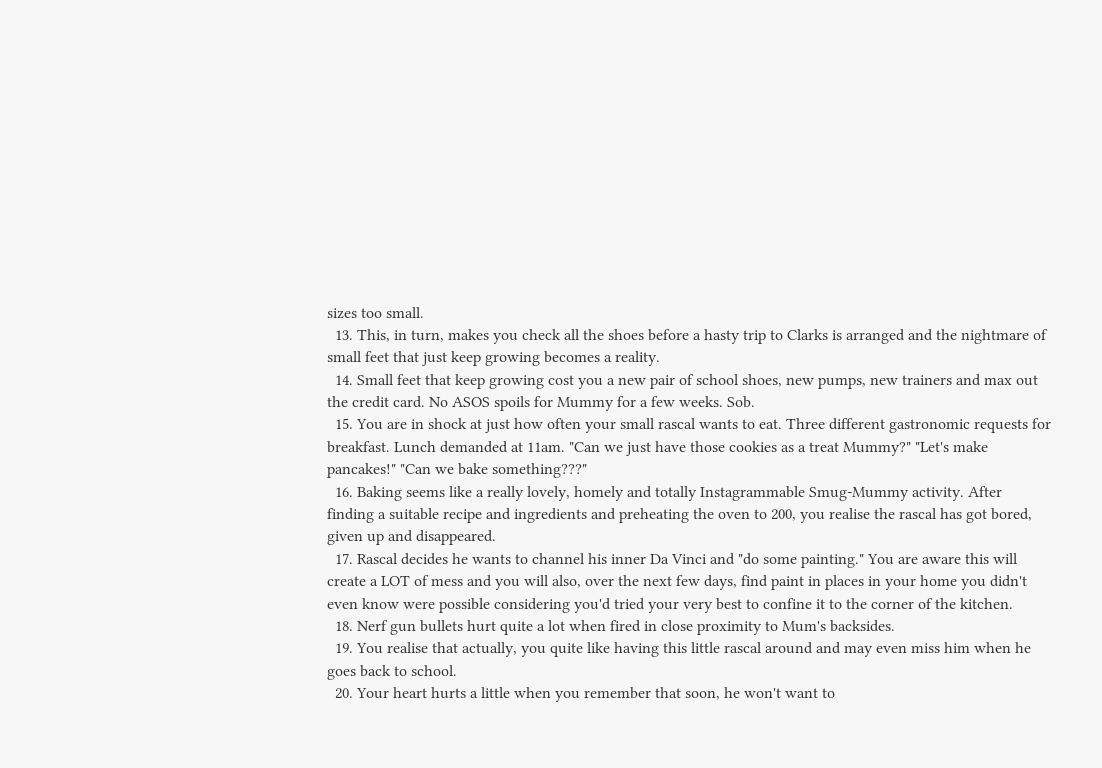sizes too small.
  13. This, in turn, makes you check all the shoes before a hasty trip to Clarks is arranged and the nightmare of small feet that just keep growing becomes a reality.
  14. Small feet that keep growing cost you a new pair of school shoes, new pumps, new trainers and max out the credit card. No ASOS spoils for Mummy for a few weeks. Sob.
  15. You are in shock at just how often your small rascal wants to eat. Three different gastronomic requests for breakfast. Lunch demanded at 11am. "Can we just have those cookies as a treat Mummy?" "Let's make pancakes!" "Can we bake something???"
  16. Baking seems like a really lovely, homely and totally Instagrammable Smug-Mummy activity. After finding a suitable recipe and ingredients and preheating the oven to 200, you realise the rascal has got bored, given up and disappeared.
  17. Rascal decides he wants to channel his inner Da Vinci and "do some painting." You are aware this will create a LOT of mess and you will also, over the next few days, find paint in places in your home you didn't even know were possible considering you'd tried your very best to confine it to the corner of the kitchen.
  18. Nerf gun bullets hurt quite a lot when fired in close proximity to Mum's backsides.
  19. You realise that actually, you quite like having this little rascal around and may even miss him when he goes back to school.
  20. Your heart hurts a little when you remember that soon, he won't want to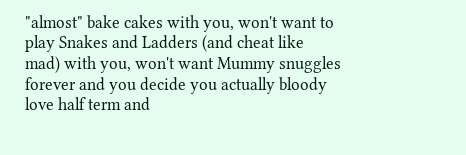"almost" bake cakes with you, won't want to play Snakes and Ladders (and cheat like mad) with you, won't want Mummy snuggles forever and you decide you actually bloody love half term and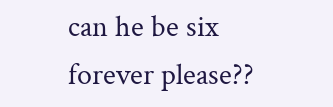can he be six forever please??